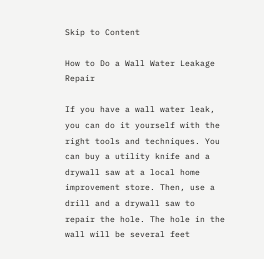Skip to Content

How to Do a Wall Water Leakage Repair

If you have a wall water leak, you can do it yourself with the right tools and techniques. You can buy a utility knife and a drywall saw at a local home improvement store. Then, use a drill and a drywall saw to repair the hole. The hole in the wall will be several feet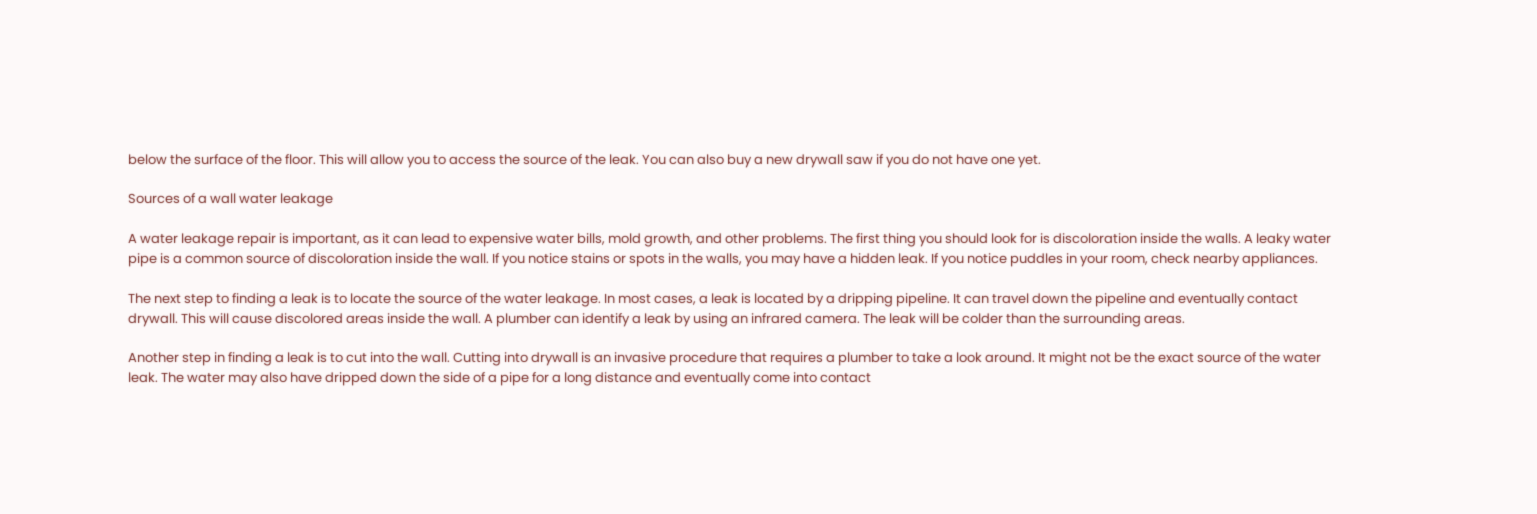below the surface of the floor. This will allow you to access the source of the leak. You can also buy a new drywall saw if you do not have one yet.

Sources of a wall water leakage

A water leakage repair is important, as it can lead to expensive water bills, mold growth, and other problems. The first thing you should look for is discoloration inside the walls. A leaky water pipe is a common source of discoloration inside the wall. If you notice stains or spots in the walls, you may have a hidden leak. If you notice puddles in your room, check nearby appliances.

The next step to finding a leak is to locate the source of the water leakage. In most cases, a leak is located by a dripping pipeline. It can travel down the pipeline and eventually contact drywall. This will cause discolored areas inside the wall. A plumber can identify a leak by using an infrared camera. The leak will be colder than the surrounding areas.

Another step in finding a leak is to cut into the wall. Cutting into drywall is an invasive procedure that requires a plumber to take a look around. It might not be the exact source of the water leak. The water may also have dripped down the side of a pipe for a long distance and eventually come into contact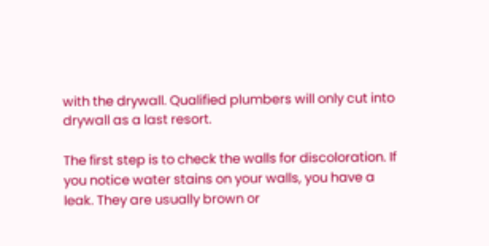with the drywall. Qualified plumbers will only cut into drywall as a last resort.

The first step is to check the walls for discoloration. If you notice water stains on your walls, you have a leak. They are usually brown or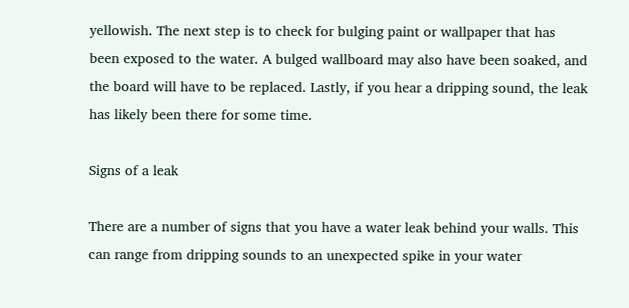yellowish. The next step is to check for bulging paint or wallpaper that has been exposed to the water. A bulged wallboard may also have been soaked, and the board will have to be replaced. Lastly, if you hear a dripping sound, the leak has likely been there for some time.

Signs of a leak

There are a number of signs that you have a water leak behind your walls. This can range from dripping sounds to an unexpected spike in your water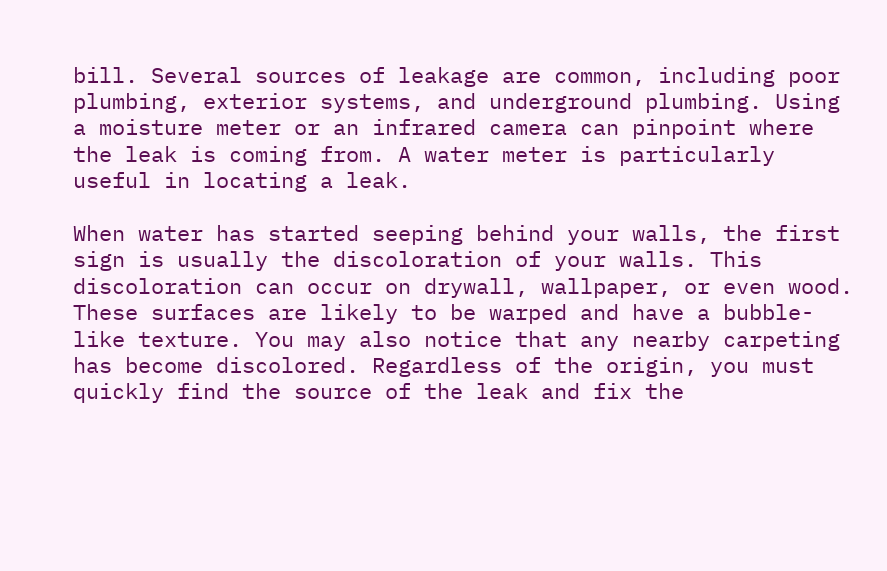bill. Several sources of leakage are common, including poor plumbing, exterior systems, and underground plumbing. Using a moisture meter or an infrared camera can pinpoint where the leak is coming from. A water meter is particularly useful in locating a leak.

When water has started seeping behind your walls, the first sign is usually the discoloration of your walls. This discoloration can occur on drywall, wallpaper, or even wood. These surfaces are likely to be warped and have a bubble-like texture. You may also notice that any nearby carpeting has become discolored. Regardless of the origin, you must quickly find the source of the leak and fix the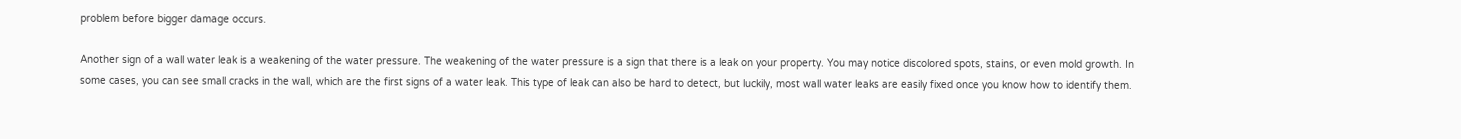problem before bigger damage occurs.

Another sign of a wall water leak is a weakening of the water pressure. The weakening of the water pressure is a sign that there is a leak on your property. You may notice discolored spots, stains, or even mold growth. In some cases, you can see small cracks in the wall, which are the first signs of a water leak. This type of leak can also be hard to detect, but luckily, most wall water leaks are easily fixed once you know how to identify them.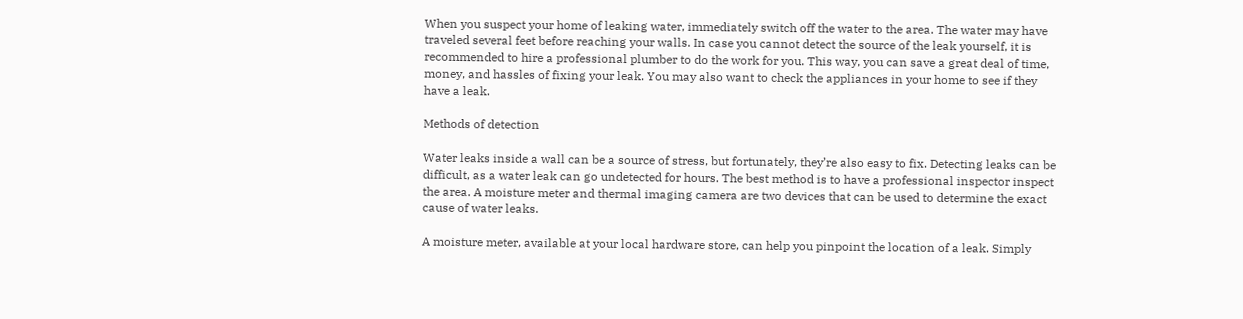When you suspect your home of leaking water, immediately switch off the water to the area. The water may have traveled several feet before reaching your walls. In case you cannot detect the source of the leak yourself, it is recommended to hire a professional plumber to do the work for you. This way, you can save a great deal of time, money, and hassles of fixing your leak. You may also want to check the appliances in your home to see if they have a leak.

Methods of detection

Water leaks inside a wall can be a source of stress, but fortunately, they’re also easy to fix. Detecting leaks can be difficult, as a water leak can go undetected for hours. The best method is to have a professional inspector inspect the area. A moisture meter and thermal imaging camera are two devices that can be used to determine the exact cause of water leaks.

A moisture meter, available at your local hardware store, can help you pinpoint the location of a leak. Simply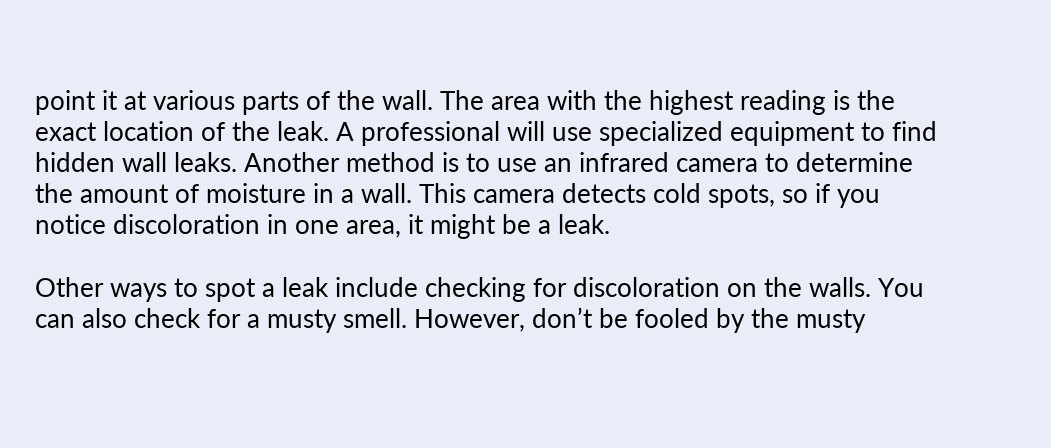point it at various parts of the wall. The area with the highest reading is the exact location of the leak. A professional will use specialized equipment to find hidden wall leaks. Another method is to use an infrared camera to determine the amount of moisture in a wall. This camera detects cold spots, so if you notice discoloration in one area, it might be a leak.

Other ways to spot a leak include checking for discoloration on the walls. You can also check for a musty smell. However, don’t be fooled by the musty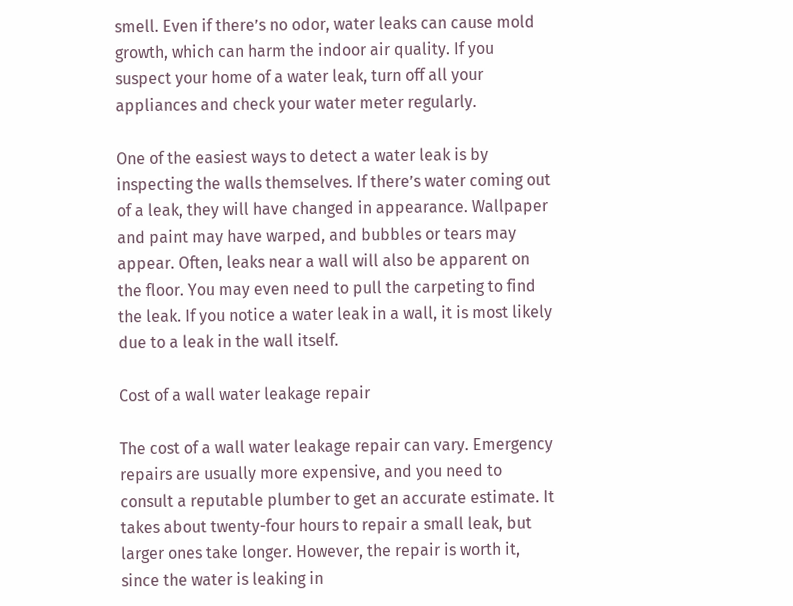smell. Even if there’s no odor, water leaks can cause mold growth, which can harm the indoor air quality. If you suspect your home of a water leak, turn off all your appliances and check your water meter regularly.

One of the easiest ways to detect a water leak is by inspecting the walls themselves. If there’s water coming out of a leak, they will have changed in appearance. Wallpaper and paint may have warped, and bubbles or tears may appear. Often, leaks near a wall will also be apparent on the floor. You may even need to pull the carpeting to find the leak. If you notice a water leak in a wall, it is most likely due to a leak in the wall itself.

Cost of a wall water leakage repair

The cost of a wall water leakage repair can vary. Emergency repairs are usually more expensive, and you need to consult a reputable plumber to get an accurate estimate. It takes about twenty-four hours to repair a small leak, but larger ones take longer. However, the repair is worth it, since the water is leaking in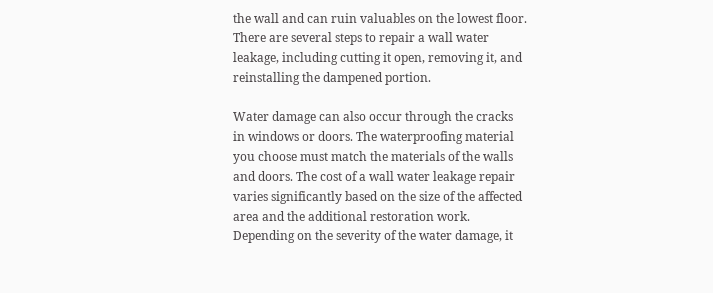the wall and can ruin valuables on the lowest floor. There are several steps to repair a wall water leakage, including cutting it open, removing it, and reinstalling the dampened portion.

Water damage can also occur through the cracks in windows or doors. The waterproofing material you choose must match the materials of the walls and doors. The cost of a wall water leakage repair varies significantly based on the size of the affected area and the additional restoration work. Depending on the severity of the water damage, it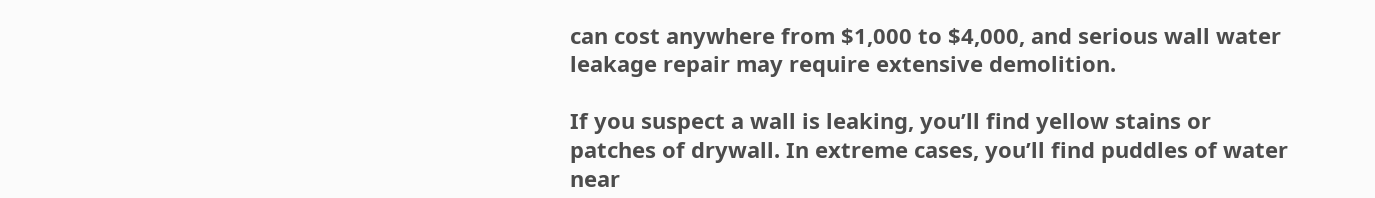can cost anywhere from $1,000 to $4,000, and serious wall water leakage repair may require extensive demolition.

If you suspect a wall is leaking, you’ll find yellow stains or patches of drywall. In extreme cases, you’ll find puddles of water near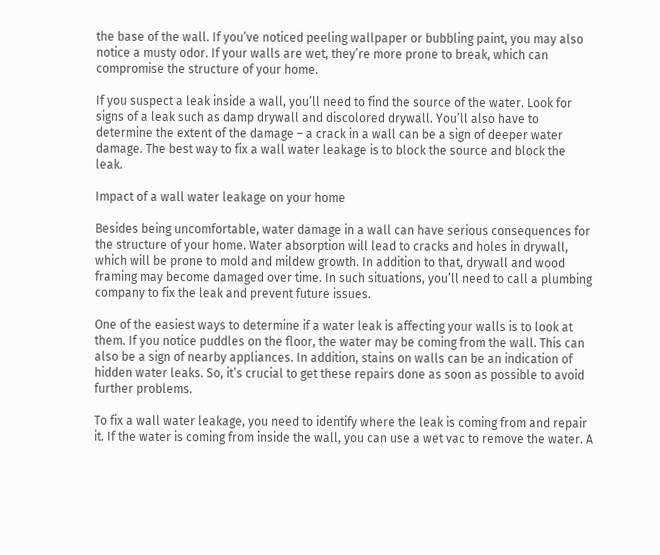the base of the wall. If you’ve noticed peeling wallpaper or bubbling paint, you may also notice a musty odor. If your walls are wet, they’re more prone to break, which can compromise the structure of your home.

If you suspect a leak inside a wall, you’ll need to find the source of the water. Look for signs of a leak such as damp drywall and discolored drywall. You’ll also have to determine the extent of the damage – a crack in a wall can be a sign of deeper water damage. The best way to fix a wall water leakage is to block the source and block the leak.

Impact of a wall water leakage on your home

Besides being uncomfortable, water damage in a wall can have serious consequences for the structure of your home. Water absorption will lead to cracks and holes in drywall, which will be prone to mold and mildew growth. In addition to that, drywall and wood framing may become damaged over time. In such situations, you’ll need to call a plumbing company to fix the leak and prevent future issues.

One of the easiest ways to determine if a water leak is affecting your walls is to look at them. If you notice puddles on the floor, the water may be coming from the wall. This can also be a sign of nearby appliances. In addition, stains on walls can be an indication of hidden water leaks. So, it’s crucial to get these repairs done as soon as possible to avoid further problems.

To fix a wall water leakage, you need to identify where the leak is coming from and repair it. If the water is coming from inside the wall, you can use a wet vac to remove the water. A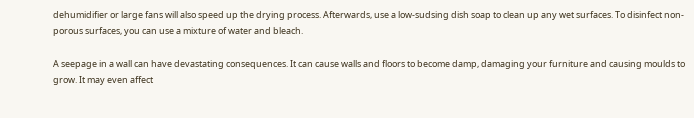dehumidifier or large fans will also speed up the drying process. Afterwards, use a low-sudsing dish soap to clean up any wet surfaces. To disinfect non-porous surfaces, you can use a mixture of water and bleach.

A seepage in a wall can have devastating consequences. It can cause walls and floors to become damp, damaging your furniture and causing moulds to grow. It may even affect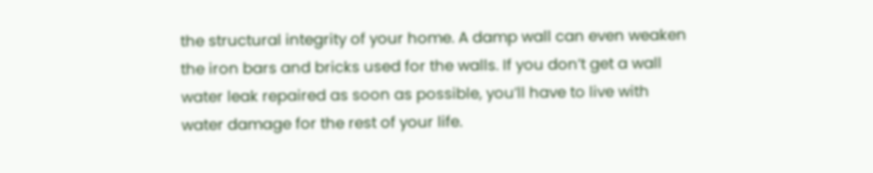the structural integrity of your home. A damp wall can even weaken the iron bars and bricks used for the walls. If you don’t get a wall water leak repaired as soon as possible, you’ll have to live with water damage for the rest of your life.